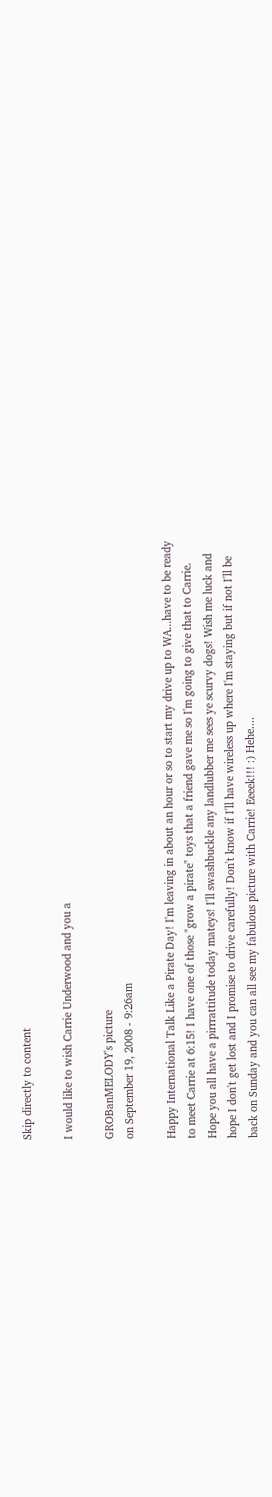Skip directly to content

I would like to wish Carrie Underwood and you a

GROBanMELODY's picture
on September 19, 2008 - 9:26am

Happy International Talk Like a Pirate Day! I'm leaving in about an hour or so to start my drive up to WA...have to be ready to meet Carrie at 6:15! I have one of those "grow a pirate" toys that a friend gave me so I'm going to give that to Carrie. Hope you all have a pirrrattitude today mateys! I'll swashbuckle any landlubber me sees ye scurvy dogs! Wish me luck and hope I don't get lost and I promise to drive carefully! Don't know if I'll have wireless up where I'm staying but if not I'll be back on Sunday and you can all see my fabulous picture with Carrie! Eeeek!!! :) Hehe....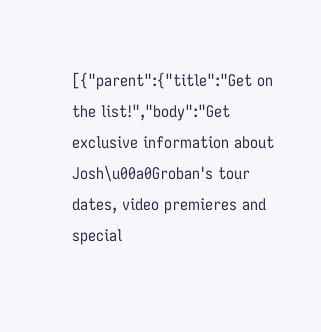[{"parent":{"title":"Get on the list!","body":"Get exclusive information about Josh\u00a0Groban's tour dates, video premieres and special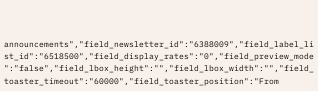announcements","field_newsletter_id":"6388009","field_label_list_id":"6518500","field_display_rates":"0","field_preview_mode":"false","field_lbox_height":"","field_lbox_width":"","field_toaster_timeout":"60000","field_toaster_position":"From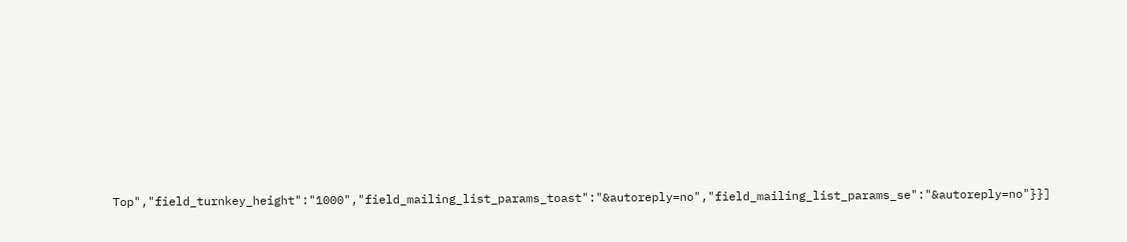Top","field_turnkey_height":"1000","field_mailing_list_params_toast":"&autoreply=no","field_mailing_list_params_se":"&autoreply=no"}}]